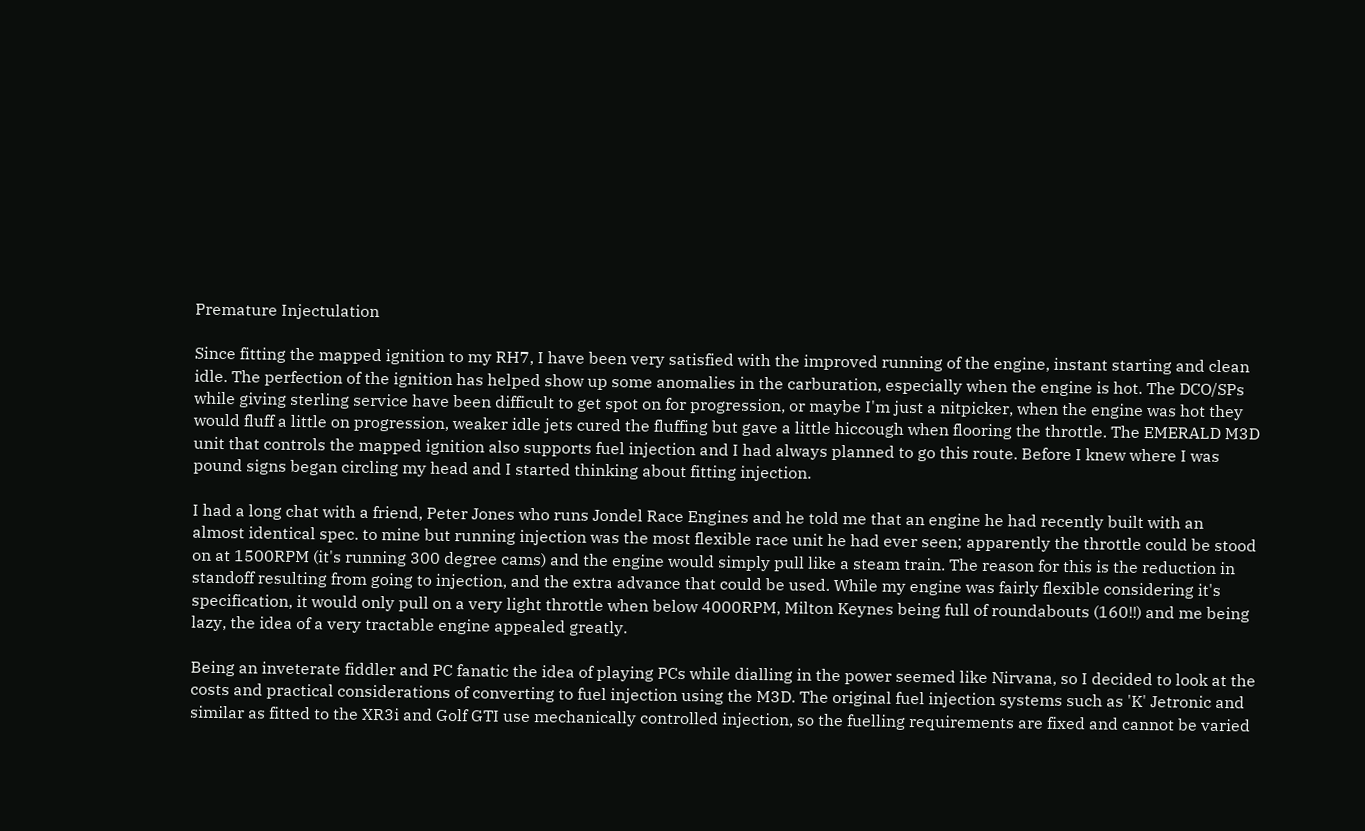Premature Injectulation

Since fitting the mapped ignition to my RH7, I have been very satisfied with the improved running of the engine, instant starting and clean idle. The perfection of the ignition has helped show up some anomalies in the carburation, especially when the engine is hot. The DCO/SPs while giving sterling service have been difficult to get spot on for progression, or maybe I'm just a nitpicker, when the engine was hot they would fluff a little on progression, weaker idle jets cured the fluffing but gave a little hiccough when flooring the throttle. The EMERALD M3D unit that controls the mapped ignition also supports fuel injection and I had always planned to go this route. Before I knew where I was pound signs began circling my head and I started thinking about fitting injection.

I had a long chat with a friend, Peter Jones who runs Jondel Race Engines and he told me that an engine he had recently built with an almost identical spec. to mine but running injection was the most flexible race unit he had ever seen; apparently the throttle could be stood on at 1500RPM (it's running 300 degree cams) and the engine would simply pull like a steam train. The reason for this is the reduction in standoff resulting from going to injection, and the extra advance that could be used. While my engine was fairly flexible considering it's specification, it would only pull on a very light throttle when below 4000RPM, Milton Keynes being full of roundabouts (160!!) and me being lazy, the idea of a very tractable engine appealed greatly.

Being an inveterate fiddler and PC fanatic the idea of playing PCs while dialling in the power seemed like Nirvana, so I decided to look at the costs and practical considerations of converting to fuel injection using the M3D. The original fuel injection systems such as 'K' Jetronic and similar as fitted to the XR3i and Golf GTI use mechanically controlled injection, so the fuelling requirements are fixed and cannot be varied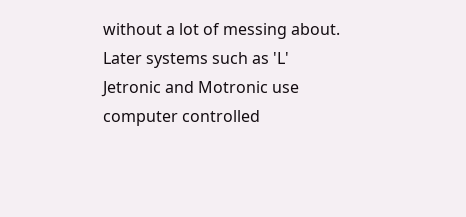without a lot of messing about. Later systems such as 'L' Jetronic and Motronic use computer controlled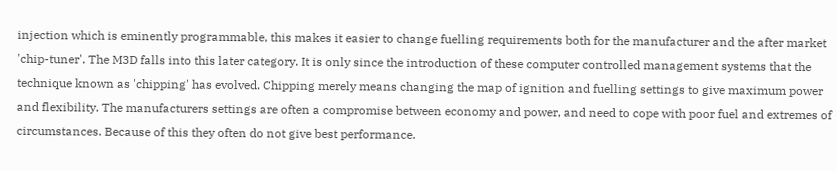injection which is eminently programmable, this makes it easier to change fuelling requirements both for the manufacturer and the after market 'chip-tuner'. The M3D falls into this later category. It is only since the introduction of these computer controlled management systems that the technique known as 'chipping' has evolved. Chipping merely means changing the map of ignition and fuelling settings to give maximum power and flexibility. The manufacturers settings are often a compromise between economy and power, and need to cope with poor fuel and extremes of circumstances. Because of this they often do not give best performance.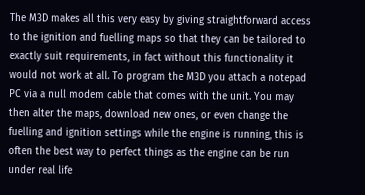The M3D makes all this very easy by giving straightforward access to the ignition and fuelling maps so that they can be tailored to exactly suit requirements, in fact without this functionality it would not work at all. To program the M3D you attach a notepad PC via a null modem cable that comes with the unit. You may then alter the maps, download new ones, or even change the fuelling and ignition settings while the engine is running, this is often the best way to perfect things as the engine can be run under real life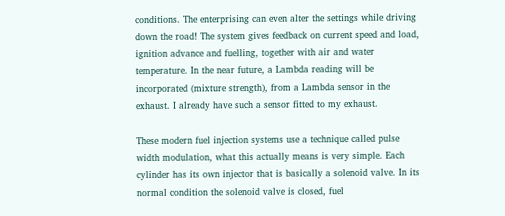conditions. The enterprising can even alter the settings while driving down the road! The system gives feedback on current speed and load, ignition advance and fuelling, together with air and water temperature. In the near future, a Lambda reading will be incorporated (mixture strength), from a Lambda sensor in the exhaust. I already have such a sensor fitted to my exhaust.

These modern fuel injection systems use a technique called pulse width modulation, what this actually means is very simple. Each cylinder has its own injector that is basically a solenoid valve. In its normal condition the solenoid valve is closed, fuel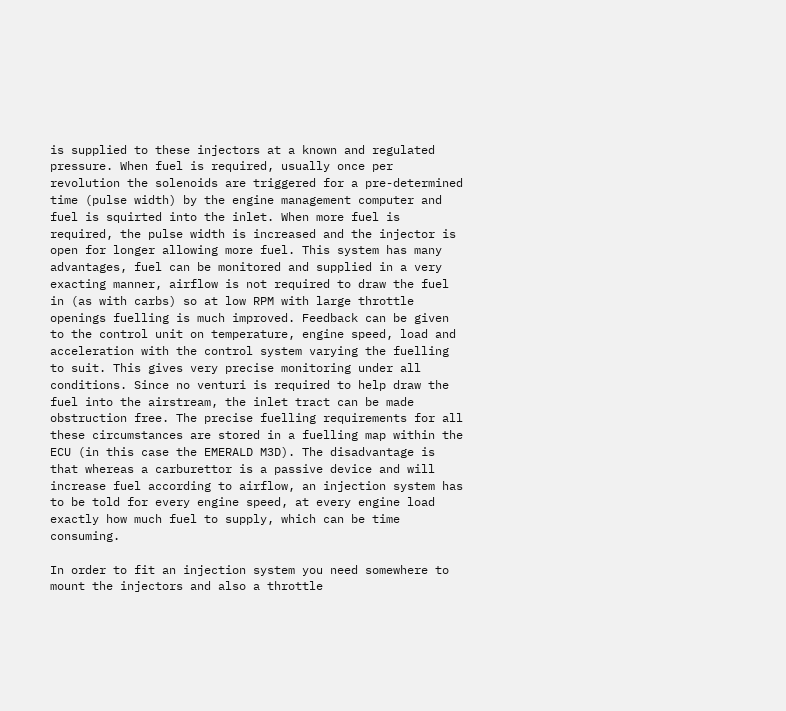is supplied to these injectors at a known and regulated pressure. When fuel is required, usually once per revolution the solenoids are triggered for a pre-determined time (pulse width) by the engine management computer and fuel is squirted into the inlet. When more fuel is required, the pulse width is increased and the injector is open for longer allowing more fuel. This system has many advantages, fuel can be monitored and supplied in a very exacting manner, airflow is not required to draw the fuel in (as with carbs) so at low RPM with large throttle openings fuelling is much improved. Feedback can be given to the control unit on temperature, engine speed, load and acceleration with the control system varying the fuelling to suit. This gives very precise monitoring under all conditions. Since no venturi is required to help draw the fuel into the airstream, the inlet tract can be made obstruction free. The precise fuelling requirements for all these circumstances are stored in a fuelling map within the ECU (in this case the EMERALD M3D). The disadvantage is that whereas a carburettor is a passive device and will increase fuel according to airflow, an injection system has to be told for every engine speed, at every engine load exactly how much fuel to supply, which can be time consuming.

In order to fit an injection system you need somewhere to mount the injectors and also a throttle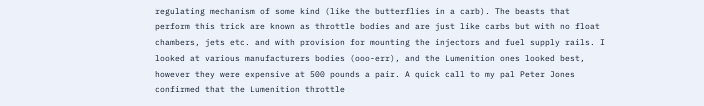regulating mechanism of some kind (like the butterflies in a carb). The beasts that perform this trick are known as throttle bodies and are just like carbs but with no float chambers, jets etc. and with provision for mounting the injectors and fuel supply rails. I looked at various manufacturers bodies (ooo-err), and the Lumenition ones looked best, however they were expensive at 500 pounds a pair. A quick call to my pal Peter Jones confirmed that the Lumenition throttle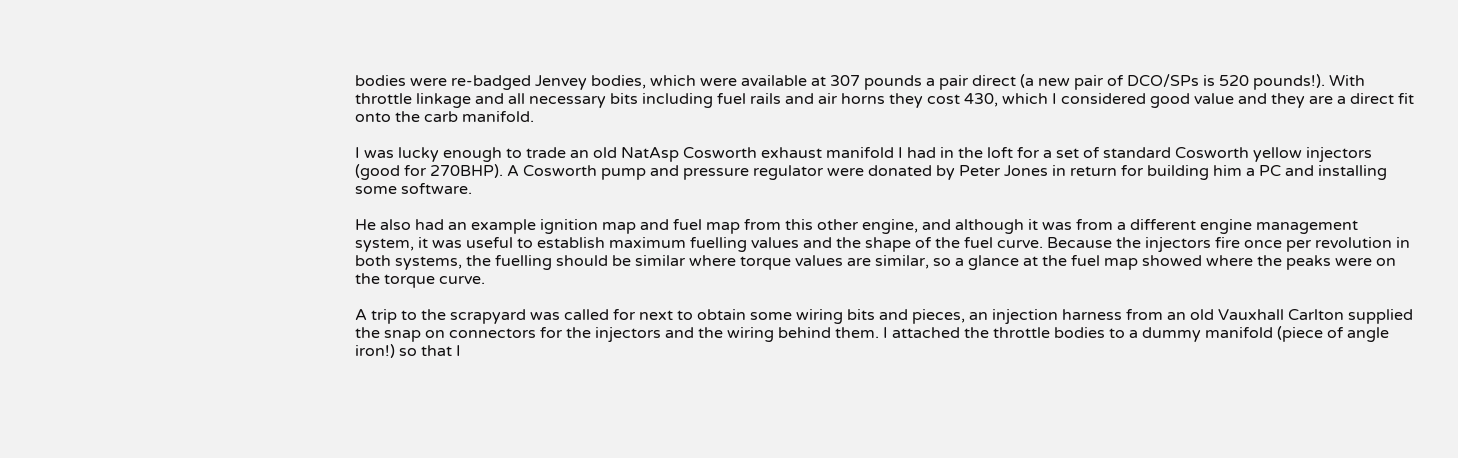bodies were re-badged Jenvey bodies, which were available at 307 pounds a pair direct (a new pair of DCO/SPs is 520 pounds!). With throttle linkage and all necessary bits including fuel rails and air horns they cost 430, which I considered good value and they are a direct fit onto the carb manifold.

I was lucky enough to trade an old NatAsp Cosworth exhaust manifold I had in the loft for a set of standard Cosworth yellow injectors (good for 270BHP). A Cosworth pump and pressure regulator were donated by Peter Jones in return for building him a PC and installing some software.

He also had an example ignition map and fuel map from this other engine, and although it was from a different engine management system, it was useful to establish maximum fuelling values and the shape of the fuel curve. Because the injectors fire once per revolution in both systems, the fuelling should be similar where torque values are similar, so a glance at the fuel map showed where the peaks were on the torque curve.

A trip to the scrapyard was called for next to obtain some wiring bits and pieces, an injection harness from an old Vauxhall Carlton supplied the snap on connectors for the injectors and the wiring behind them. I attached the throttle bodies to a dummy manifold (piece of angle iron!) so that I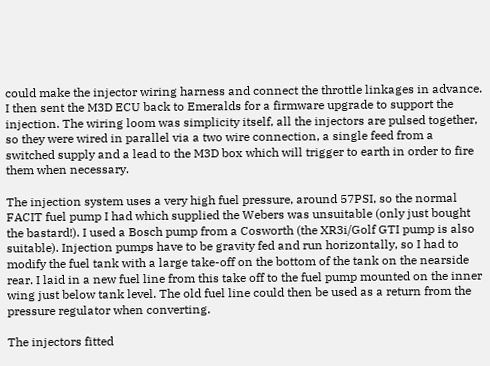could make the injector wiring harness and connect the throttle linkages in advance. I then sent the M3D ECU back to Emeralds for a firmware upgrade to support the injection. The wiring loom was simplicity itself, all the injectors are pulsed together, so they were wired in parallel via a two wire connection, a single feed from a switched supply and a lead to the M3D box which will trigger to earth in order to fire them when necessary.

The injection system uses a very high fuel pressure, around 57PSI, so the normal FACIT fuel pump I had which supplied the Webers was unsuitable (only just bought the bastard!). I used a Bosch pump from a Cosworth (the XR3i/Golf GTI pump is also suitable). Injection pumps have to be gravity fed and run horizontally, so I had to modify the fuel tank with a large take-off on the bottom of the tank on the nearside rear. I laid in a new fuel line from this take off to the fuel pump mounted on the inner wing just below tank level. The old fuel line could then be used as a return from the pressure regulator when converting.

The injectors fitted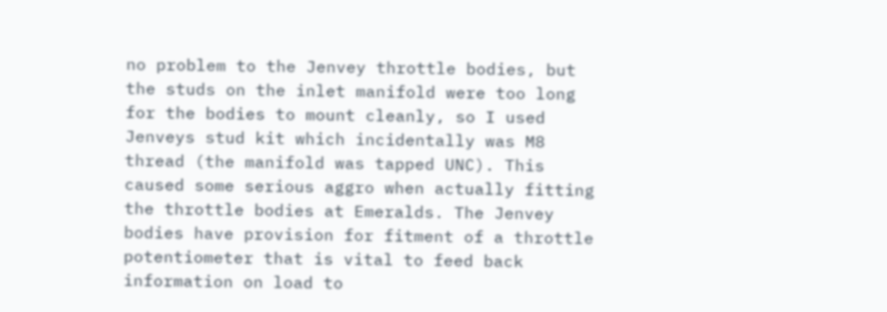no problem to the Jenvey throttle bodies, but the studs on the inlet manifold were too long for the bodies to mount cleanly, so I used Jenveys stud kit which incidentally was M8 thread (the manifold was tapped UNC). This caused some serious aggro when actually fitting the throttle bodies at Emeralds. The Jenvey bodies have provision for fitment of a throttle potentiometer that is vital to feed back information on load to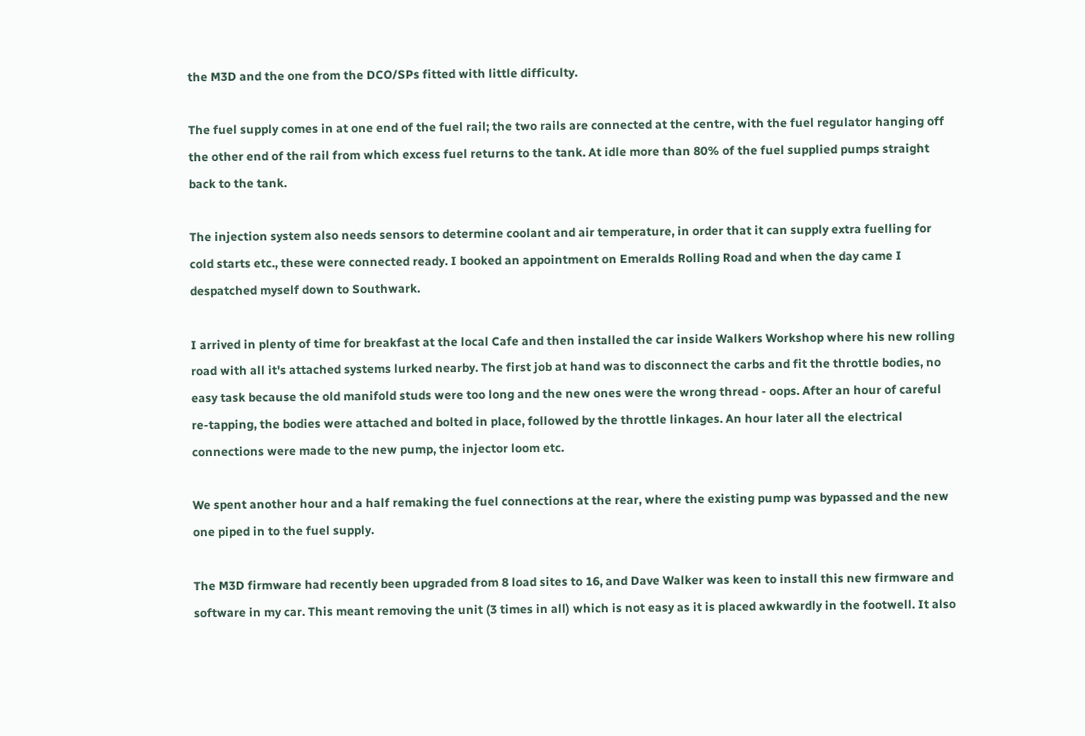the M3D and the one from the DCO/SPs fitted with little difficulty.

The fuel supply comes in at one end of the fuel rail; the two rails are connected at the centre, with the fuel regulator hanging off the other end of the rail from which excess fuel returns to the tank. At idle more than 80% of the fuel supplied pumps straight back to the tank.

The injection system also needs sensors to determine coolant and air temperature, in order that it can supply extra fuelling for cold starts etc., these were connected ready. I booked an appointment on Emeralds Rolling Road and when the day came I despatched myself down to Southwark.

I arrived in plenty of time for breakfast at the local Cafe and then installed the car inside Walkers Workshop where his new rolling road with all it's attached systems lurked nearby. The first job at hand was to disconnect the carbs and fit the throttle bodies, no easy task because the old manifold studs were too long and the new ones were the wrong thread - oops. After an hour of careful re-tapping, the bodies were attached and bolted in place, followed by the throttle linkages. An hour later all the electrical connections were made to the new pump, the injector loom etc.

We spent another hour and a half remaking the fuel connections at the rear, where the existing pump was bypassed and the new one piped in to the fuel supply.

The M3D firmware had recently been upgraded from 8 load sites to 16, and Dave Walker was keen to install this new firmware and software in my car. This meant removing the unit (3 times in all) which is not easy as it is placed awkwardly in the footwell. It also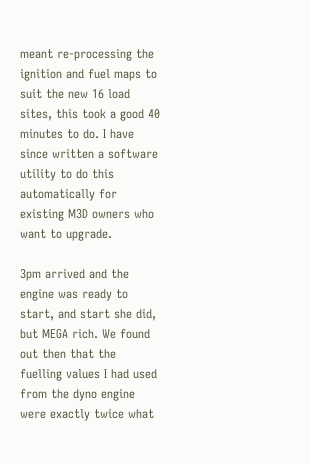meant re-processing the ignition and fuel maps to suit the new 16 load sites, this took a good 40 minutes to do. I have since written a software utility to do this automatically for existing M3D owners who want to upgrade.

3pm arrived and the engine was ready to start, and start she did, but MEGA rich. We found out then that the fuelling values I had used from the dyno engine were exactly twice what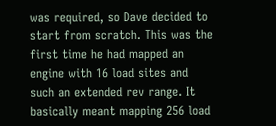was required, so Dave decided to start from scratch. This was the first time he had mapped an engine with 16 load sites and such an extended rev range. It basically meant mapping 256 load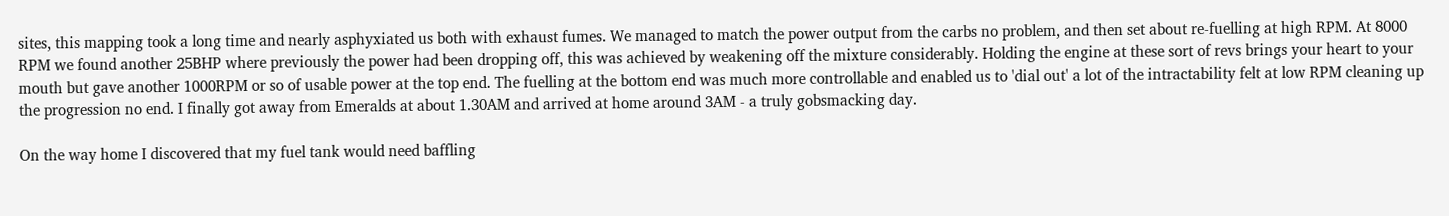sites, this mapping took a long time and nearly asphyxiated us both with exhaust fumes. We managed to match the power output from the carbs no problem, and then set about re-fuelling at high RPM. At 8000 RPM we found another 25BHP where previously the power had been dropping off, this was achieved by weakening off the mixture considerably. Holding the engine at these sort of revs brings your heart to your mouth but gave another 1000RPM or so of usable power at the top end. The fuelling at the bottom end was much more controllable and enabled us to 'dial out' a lot of the intractability felt at low RPM cleaning up the progression no end. I finally got away from Emeralds at about 1.30AM and arrived at home around 3AM - a truly gobsmacking day.

On the way home I discovered that my fuel tank would need baffling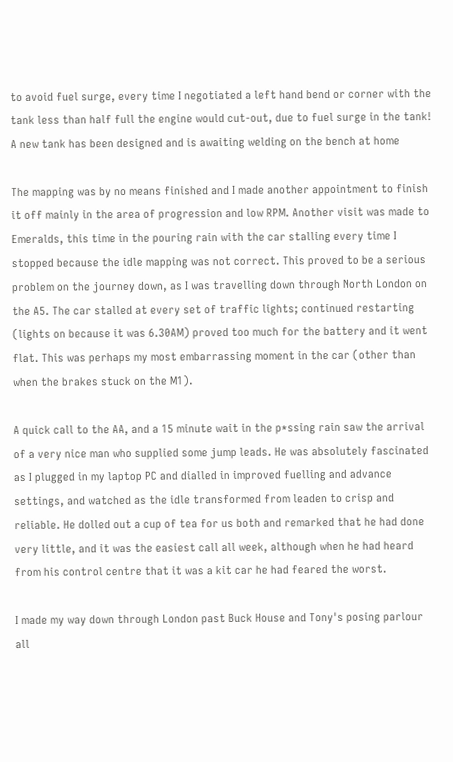to avoid fuel surge, every time I negotiated a left hand bend or corner with the tank less than half full the engine would cut-out, due to fuel surge in the tank! A new tank has been designed and is awaiting welding on the bench at home

The mapping was by no means finished and I made another appointment to finish it off mainly in the area of progression and low RPM. Another visit was made to Emeralds, this time in the pouring rain with the car stalling every time I stopped because the idle mapping was not correct. This proved to be a serious problem on the journey down, as I was travelling down through North London on the A5. The car stalled at every set of traffic lights; continued restarting (lights on because it was 6.30AM) proved too much for the battery and it went flat. This was perhaps my most embarrassing moment in the car (other than when the brakes stuck on the M1).

A quick call to the AA, and a 15 minute wait in the p*ssing rain saw the arrival of a very nice man who supplied some jump leads. He was absolutely fascinated as I plugged in my laptop PC and dialled in improved fuelling and advance settings, and watched as the idle transformed from leaden to crisp and reliable. He dolled out a cup of tea for us both and remarked that he had done very little, and it was the easiest call all week, although when he had heard from his control centre that it was a kit car he had feared the worst.

I made my way down through London past Buck House and Tony's posing parlour all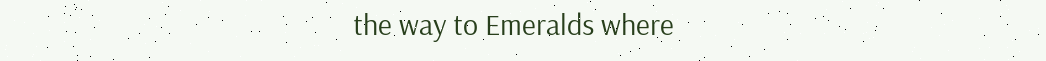the way to Emeralds where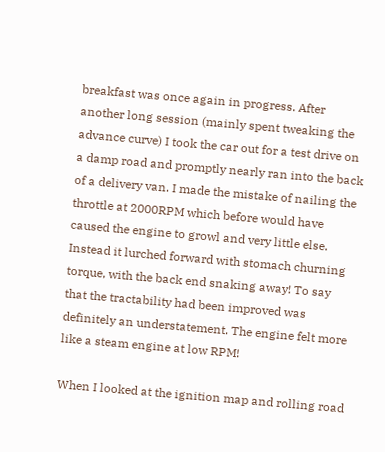breakfast was once again in progress. After another long session (mainly spent tweaking the advance curve) I took the car out for a test drive on a damp road and promptly nearly ran into the back of a delivery van. I made the mistake of nailing the throttle at 2000RPM which before would have caused the engine to growl and very little else. Instead it lurched forward with stomach churning torque, with the back end snaking away! To say that the tractability had been improved was definitely an understatement. The engine felt more like a steam engine at low RPM!

When I looked at the ignition map and rolling road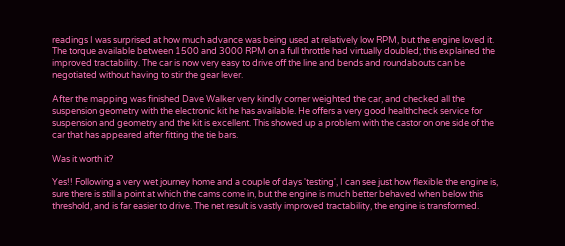readings I was surprised at how much advance was being used at relatively low RPM, but the engine loved it. The torque available between 1500 and 3000 RPM on a full throttle had virtually doubled; this explained the improved tractability. The car is now very easy to drive off the line and bends and roundabouts can be negotiated without having to stir the gear lever.

After the mapping was finished Dave Walker very kindly corner weighted the car, and checked all the suspension geometry with the electronic kit he has available. He offers a very good healthcheck service for suspension and geometry and the kit is excellent. This showed up a problem with the castor on one side of the car that has appeared after fitting the tie bars.

Was it worth it?

Yes!! Following a very wet journey home and a couple of days 'testing', I can see just how flexible the engine is, sure there is still a point at which the cams come in, but the engine is much better behaved when below this threshold, and is far easier to drive. The net result is vastly improved tractability, the engine is transformed.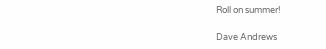Roll on summer!

Dave Andrews